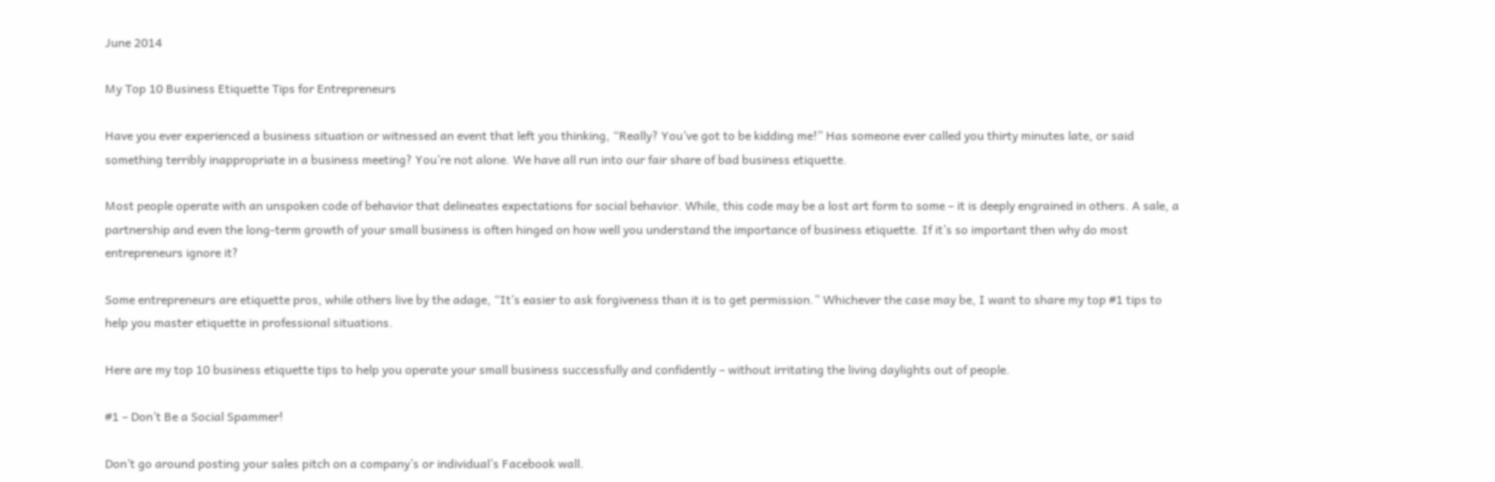June 2014

My Top 10 Business Etiquette Tips for Entrepreneurs

Have you ever experienced a business situation or witnessed an event that left you thinking, “Really? You’ve got to be kidding me!” Has someone ever called you thirty minutes late, or said something terribly inappropriate in a business meeting? You’re not alone. We have all run into our fair share of bad business etiquette.

Most people operate with an unspoken code of behavior that delineates expectations for social behavior. While, this code may be a lost art form to some – it is deeply engrained in others. A sale, a partnership and even the long-term growth of your small business is often hinged on how well you understand the importance of business etiquette. If it’s so important then why do most entrepreneurs ignore it?

Some entrepreneurs are etiquette pros, while others live by the adage, “It’s easier to ask forgiveness than it is to get permission.” Whichever the case may be, I want to share my top #1 tips to help you master etiquette in professional situations.

Here are my top 10 business etiquette tips to help you operate your small business successfully and confidently – without irritating the living daylights out of people.

#1 – Don’t Be a Social Spammer!

Don’t go around posting your sales pitch on a company’s or individual’s Facebook wall.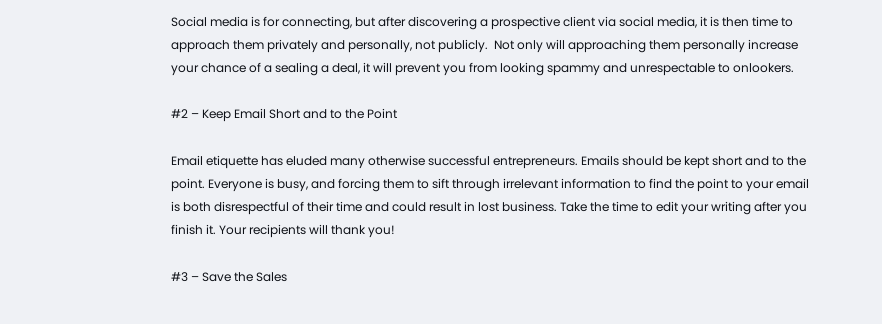Social media is for connecting, but after discovering a prospective client via social media, it is then time to approach them privately and personally, not publicly.  Not only will approaching them personally increase your chance of a sealing a deal, it will prevent you from looking spammy and unrespectable to onlookers.

#2 – Keep Email Short and to the Point

Email etiquette has eluded many otherwise successful entrepreneurs. Emails should be kept short and to the point. Everyone is busy, and forcing them to sift through irrelevant information to find the point to your email is both disrespectful of their time and could result in lost business. Take the time to edit your writing after you finish it. Your recipients will thank you!

#3 – Save the Sales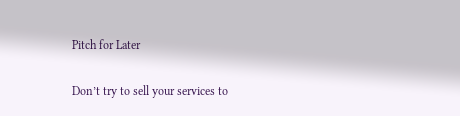Pitch for Later

Don’t try to sell your services to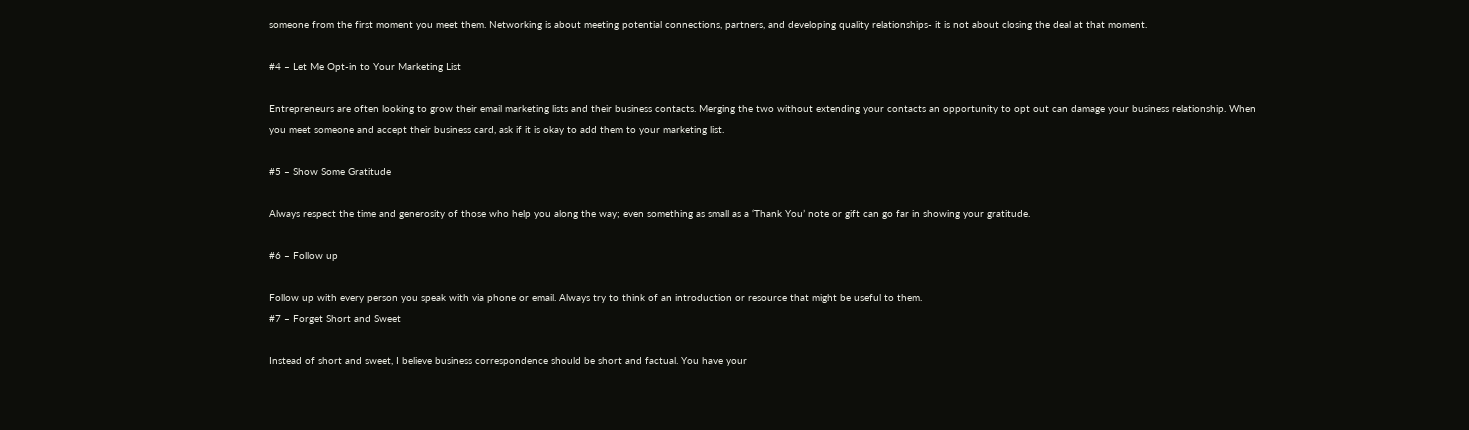someone from the first moment you meet them. Networking is about meeting potential connections, partners, and developing quality relationships- it is not about closing the deal at that moment.

#4 – Let Me Opt-in to Your Marketing List

Entrepreneurs are often looking to grow their email marketing lists and their business contacts. Merging the two without extending your contacts an opportunity to opt out can damage your business relationship. When you meet someone and accept their business card, ask if it is okay to add them to your marketing list.

#5 – Show Some Gratitude

Always respect the time and generosity of those who help you along the way; even something as small as a ‘Thank You’ note or gift can go far in showing your gratitude.

#6 – Follow up

Follow up with every person you speak with via phone or email. Always try to think of an introduction or resource that might be useful to them.
#7 – Forget Short and Sweet

Instead of short and sweet, I believe business correspondence should be short and factual. You have your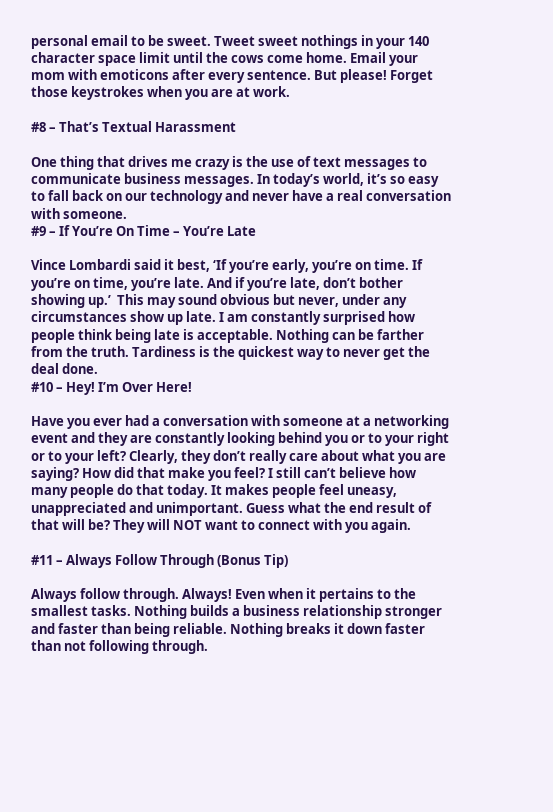personal email to be sweet. Tweet sweet nothings in your 140 character space limit until the cows come home. Email your mom with emoticons after every sentence. But please! Forget those keystrokes when you are at work.

#8 – That’s Textual Harassment

One thing that drives me crazy is the use of text messages to communicate business messages. In today’s world, it’s so easy to fall back on our technology and never have a real conversation with someone.
#9 – If You’re On Time – You’re Late

Vince Lombardi said it best, ‘If you’re early, you’re on time. If you’re on time, you’re late. And if you’re late, don’t bother showing up.’  This may sound obvious but never, under any circumstances show up late. I am constantly surprised how people think being late is acceptable. Nothing can be farther from the truth. Tardiness is the quickest way to never get the deal done.
#10 – Hey! I’m Over Here!

Have you ever had a conversation with someone at a networking event and they are constantly looking behind you or to your right or to your left? Clearly, they don’t really care about what you are saying? How did that make you feel? I still can’t believe how many people do that today. It makes people feel uneasy, unappreciated and unimportant. Guess what the end result of that will be? They will NOT want to connect with you again.

#11 – Always Follow Through (Bonus Tip)

Always follow through. Always! Even when it pertains to the smallest tasks. Nothing builds a business relationship stronger and faster than being reliable. Nothing breaks it down faster than not following through.